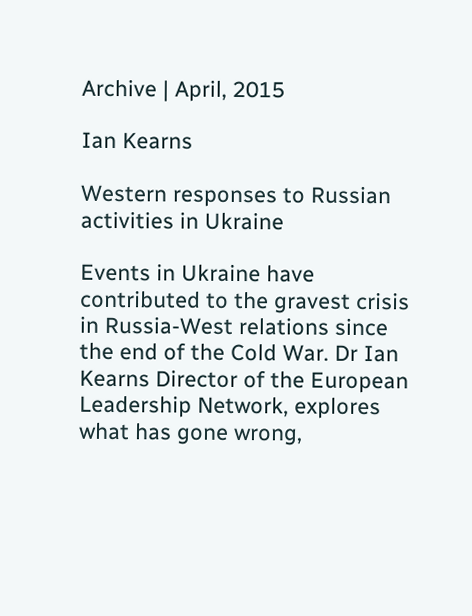Archive | April, 2015

Ian Kearns

Western responses to Russian activities in Ukraine

Events in Ukraine have contributed to the gravest crisis in Russia-West relations since the end of the Cold War. Dr Ian Kearns Director of the European Leadership Network, explores what has gone wrong,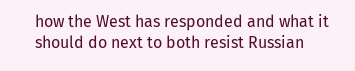how the West has responded and what it should do next to both resist Russian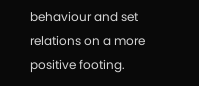behaviour and set relations on a more positive footing.